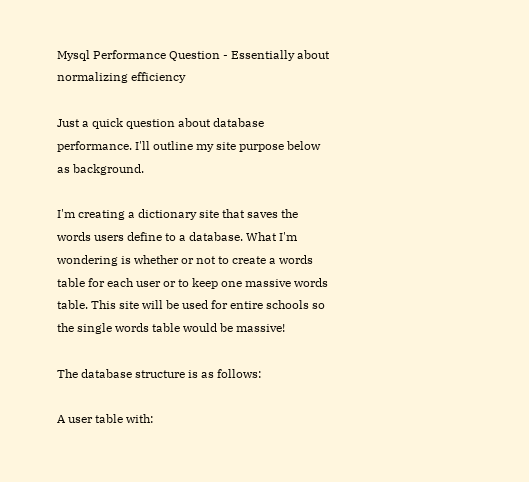Mysql Performance Question - Essentially about normalizing efficiency

Just a quick question about database performance. I'll outline my site purpose below as background.

I'm creating a dictionary site that saves the words users define to a database. What I'm wondering is whether or not to create a words table for each user or to keep one massive words table. This site will be used for entire schools so the single words table would be massive!

The database structure is as follows:

A user table with: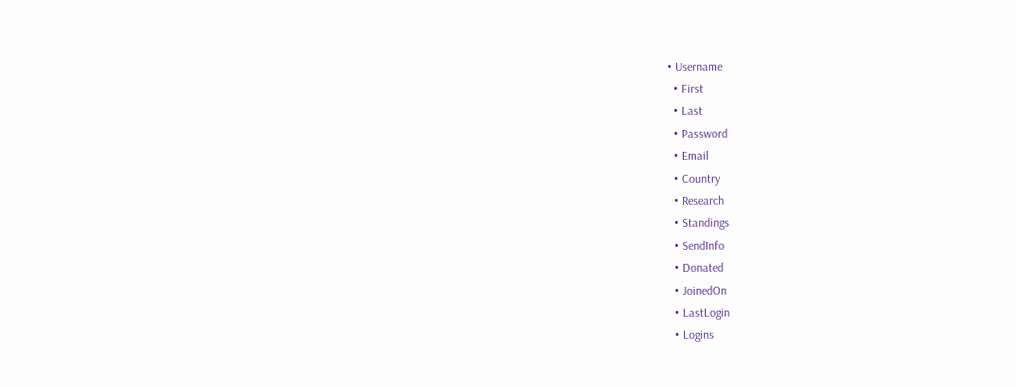• Username
  • First
  • Last
  • Password
  • Email
  • Country
  • Research
  • Standings
  • SendInfo
  • Donated
  • JoinedOn
  • LastLogin
  • Logins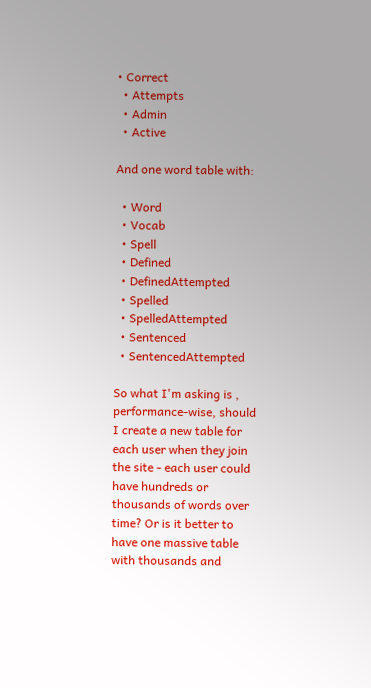• Correct
  • Attempts
  • Admin
  • Active

And one word table with:

  • Word
  • Vocab
  • Spell
  • Defined
  • DefinedAttempted
  • Spelled
  • SpelledAttempted
  • Sentenced
  • SentencedAttempted

So what I'm asking is , performance-wise, should I create a new table for each user when they join the site - each user could have hundreds or thousands of words over time? Or is it better to have one massive table with thousands and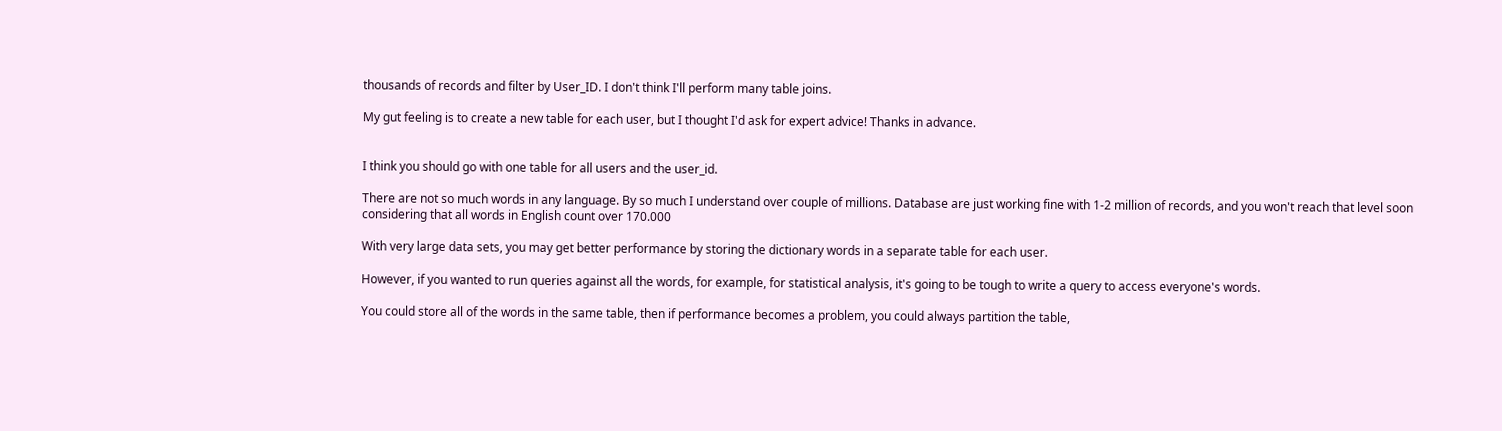thousands of records and filter by User_ID. I don't think I'll perform many table joins.

My gut feeling is to create a new table for each user, but I thought I'd ask for expert advice! Thanks in advance.


I think you should go with one table for all users and the user_id.

There are not so much words in any language. By so much I understand over couple of millions. Database are just working fine with 1-2 million of records, and you won't reach that level soon considering that all words in English count over 170.000

With very large data sets, you may get better performance by storing the dictionary words in a separate table for each user.

However, if you wanted to run queries against all the words, for example, for statistical analysis, it's going to be tough to write a query to access everyone's words.

You could store all of the words in the same table, then if performance becomes a problem, you could always partition the table,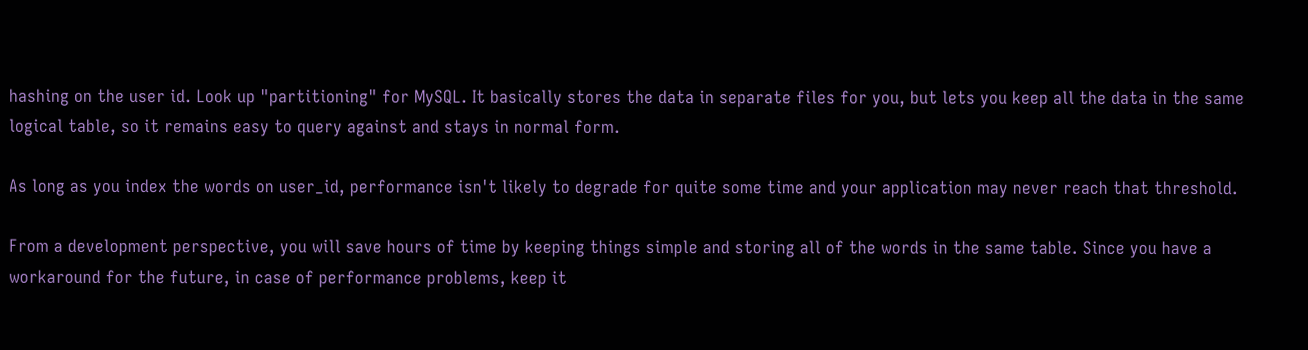hashing on the user id. Look up "partitioning" for MySQL. It basically stores the data in separate files for you, but lets you keep all the data in the same logical table, so it remains easy to query against and stays in normal form.

As long as you index the words on user_id, performance isn't likely to degrade for quite some time and your application may never reach that threshold.

From a development perspective, you will save hours of time by keeping things simple and storing all of the words in the same table. Since you have a workaround for the future, in case of performance problems, keep it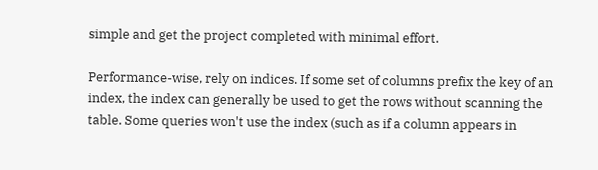simple and get the project completed with minimal effort.

Performance-wise, rely on indices. If some set of columns prefix the key of an index, the index can generally be used to get the rows without scanning the table. Some queries won't use the index (such as if a column appears in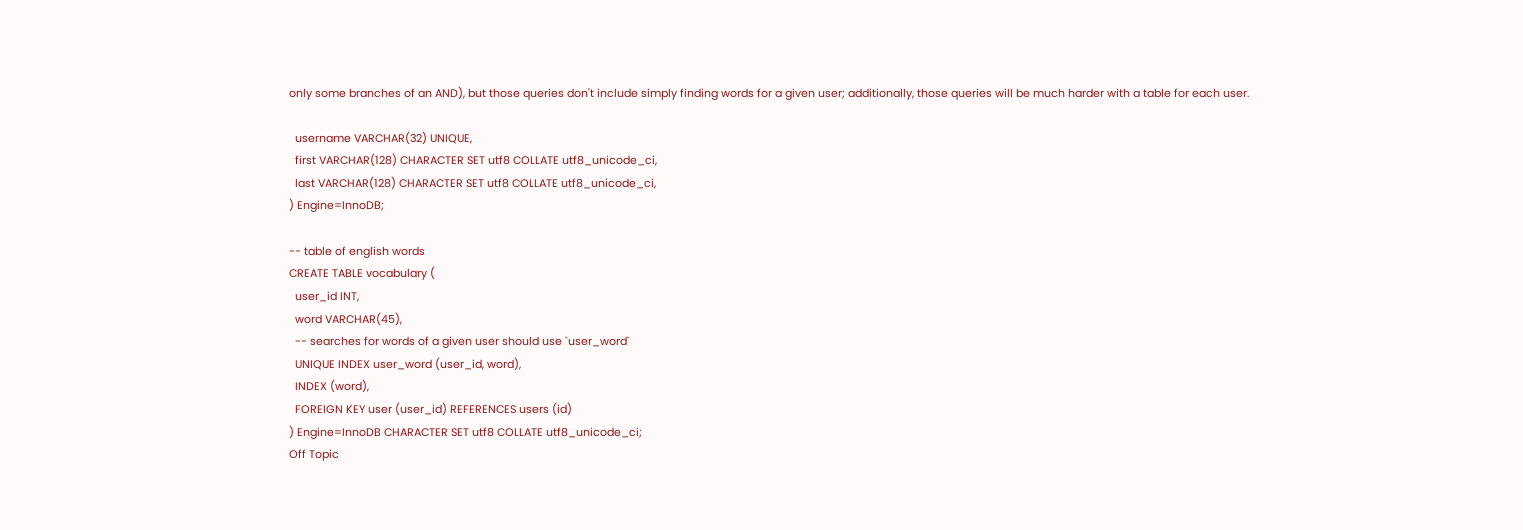only some branches of an AND), but those queries don't include simply finding words for a given user; additionally, those queries will be much harder with a table for each user.

  username VARCHAR(32) UNIQUE,
  first VARCHAR(128) CHARACTER SET utf8 COLLATE utf8_unicode_ci,
  last VARCHAR(128) CHARACTER SET utf8 COLLATE utf8_unicode_ci,
) Engine=InnoDB;

-- table of english words
CREATE TABLE vocabulary (
  user_id INT,
  word VARCHAR(45),
  -- searches for words of a given user should use `user_word`
  UNIQUE INDEX user_word (user_id, word),
  INDEX (word),
  FOREIGN KEY user (user_id) REFERENCES users (id)
) Engine=InnoDB CHARACTER SET utf8 COLLATE utf8_unicode_ci;
Off Topic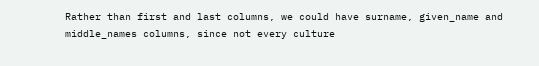Rather than first and last columns, we could have surname, given_name and middle_names columns, since not every culture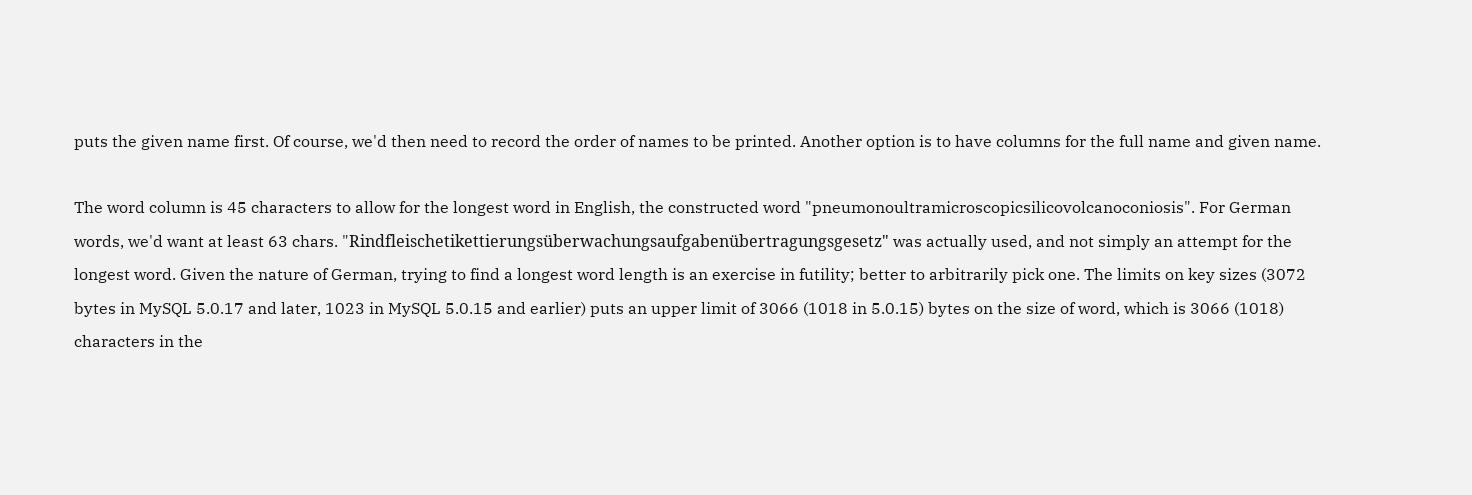puts the given name first. Of course, we'd then need to record the order of names to be printed. Another option is to have columns for the full name and given name.

The word column is 45 characters to allow for the longest word in English, the constructed word "pneumonoultramicroscopicsilicovolcanoconiosis". For German words, we'd want at least 63 chars. "Rindfleischetikettierungsüberwachungsaufgabenübertragungsgesetz" was actually used, and not simply an attempt for the longest word. Given the nature of German, trying to find a longest word length is an exercise in futility; better to arbitrarily pick one. The limits on key sizes (3072 bytes in MySQL 5.0.17 and later, 1023 in MySQL 5.0.15 and earlier) puts an upper limit of 3066 (1018 in 5.0.15) bytes on the size of word, which is 3066 (1018) characters in the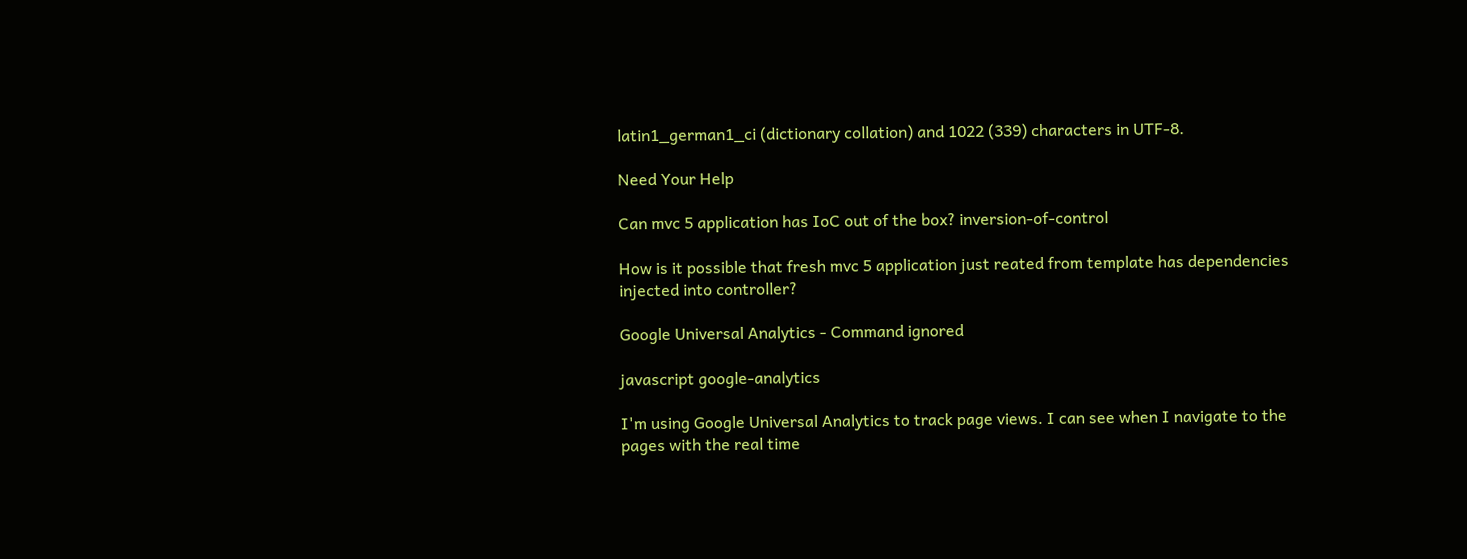latin1_german1_ci (dictionary collation) and 1022 (339) characters in UTF-8.

Need Your Help

Can mvc 5 application has IoC out of the box? inversion-of-control

How is it possible that fresh mvc 5 application just reated from template has dependencies injected into controller?

Google Universal Analytics - Command ignored

javascript google-analytics

I'm using Google Universal Analytics to track page views. I can see when I navigate to the pages with the real time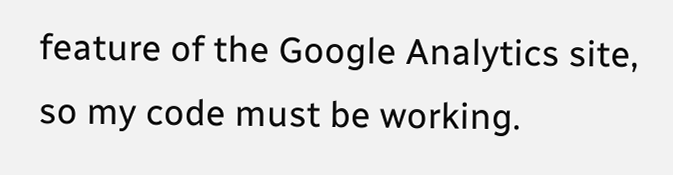feature of the Google Analytics site, so my code must be working.